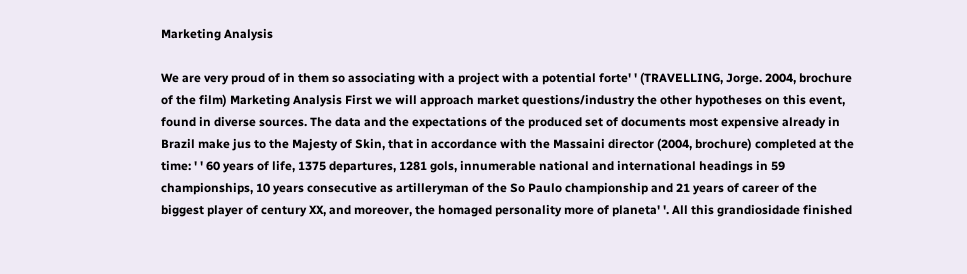Marketing Analysis

We are very proud of in them so associating with a project with a potential forte' ' (TRAVELLING, Jorge. 2004, brochure of the film) Marketing Analysis First we will approach market questions/industry the other hypotheses on this event, found in diverse sources. The data and the expectations of the produced set of documents most expensive already in Brazil make jus to the Majesty of Skin, that in accordance with the Massaini director (2004, brochure) completed at the time: ' ' 60 years of life, 1375 departures, 1281 gols, innumerable national and international headings in 59 championships, 10 years consecutive as artilleryman of the So Paulo championship and 21 years of career of the biggest player of century XX, and moreover, the homaged personality more of planeta' '. All this grandiosidade finished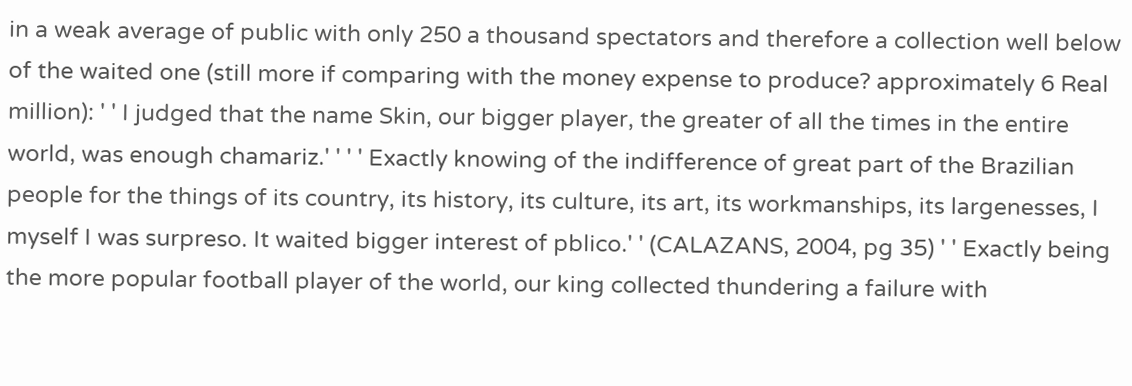in a weak average of public with only 250 a thousand spectators and therefore a collection well below of the waited one (still more if comparing with the money expense to produce? approximately 6 Real million): ' ' I judged that the name Skin, our bigger player, the greater of all the times in the entire world, was enough chamariz.' ' ' ' Exactly knowing of the indifference of great part of the Brazilian people for the things of its country, its history, its culture, its art, its workmanships, its largenesses, I myself I was surpreso. It waited bigger interest of pblico.' ' (CALAZANS, 2004, pg 35) ' ' Exactly being the more popular football player of the world, our king collected thundering a failure with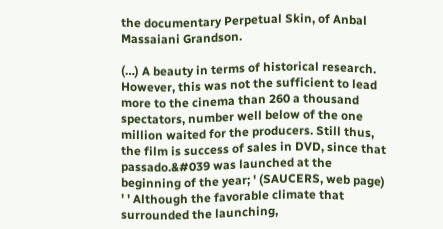the documentary Perpetual Skin, of Anbal Massaiani Grandson.

(…) A beauty in terms of historical research. However, this was not the sufficient to lead more to the cinema than 260 a thousand spectators, number well below of the one million waited for the producers. Still thus, the film is success of sales in DVD, since that passado.&#039 was launched at the beginning of the year; ' (SAUCERS, web page) ' ' Although the favorable climate that surrounded the launching,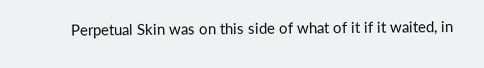Perpetual Skin was on this side of what of it if it waited, in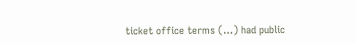ticket office terms (…) had public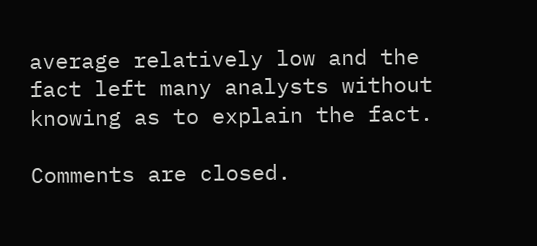average relatively low and the fact left many analysts without knowing as to explain the fact.

Comments are closed.